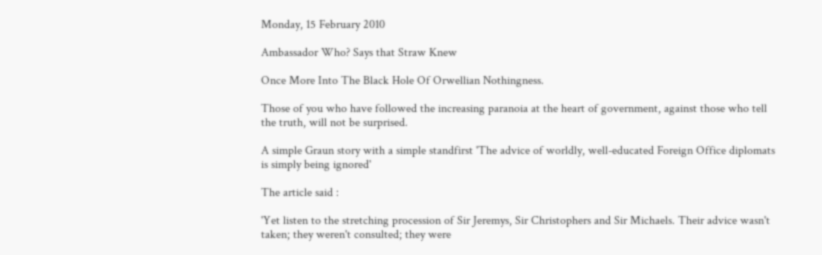Monday, 15 February 2010

Ambassador Who? Says that Straw Knew

Once More Into The Black Hole Of Orwellian Nothingness.

Those of you who have followed the increasing paranoia at the heart of government, against those who tell the truth, will not be surprised.

A simple Graun story with a simple standfirst 'The advice of worldly, well-educated Foreign Office diplomats is simply being ignored'

The article said :

'Yet listen to the stretching procession of Sir Jeremys, Sir Christophers and Sir Michaels. Their advice wasn't taken; they weren't consulted; they were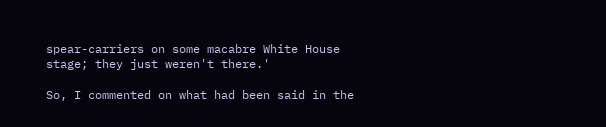spear-carriers on some macabre White House stage; they just weren't there.'

So, I commented on what had been said in the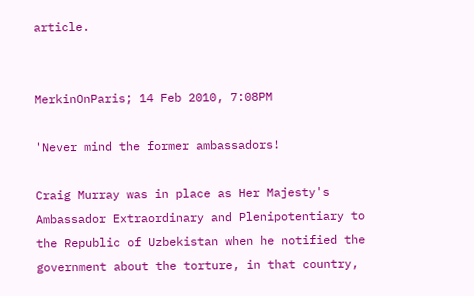article.


MerkinOnParis; 14 Feb 2010, 7:08PM

'Never mind the former ambassadors!

Craig Murray was in place as Her Majesty's Ambassador Extraordinary and Plenipotentiary to the Republic of Uzbekistan when he notified the government about the torture, in that country,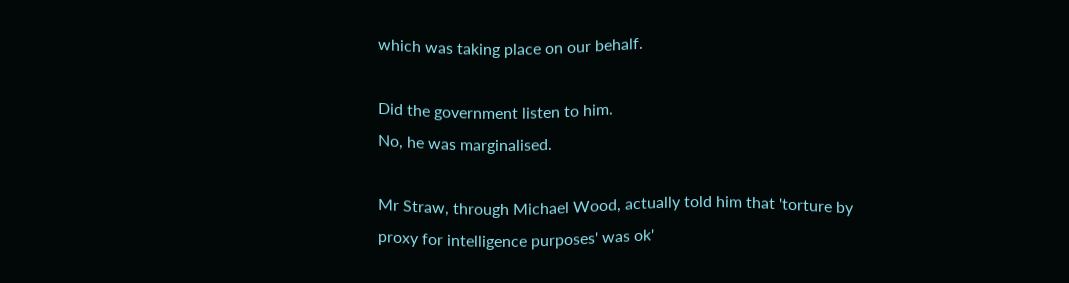which was taking place on our behalf.

Did the government listen to him.
No, he was marginalised.

Mr Straw, through Michael Wood, actually told him that 'torture by proxy for intelligence purposes' was ok'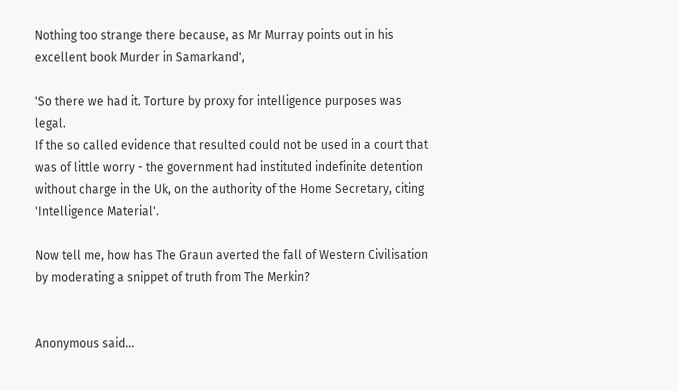Nothing too strange there because, as Mr Murray points out in his excellent book Murder in Samarkand',

'So there we had it. Torture by proxy for intelligence purposes was legal.
If the so called evidence that resulted could not be used in a court that was of little worry - the government had instituted indefinite detention without charge in the Uk, on the authority of the Home Secretary, citing 'Intelligence Material'.

Now tell me, how has The Graun averted the fall of Western Civilisation by moderating a snippet of truth from The Merkin?


Anonymous said...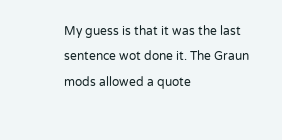My guess is that it was the last sentence wot done it. The Graun mods allowed a quote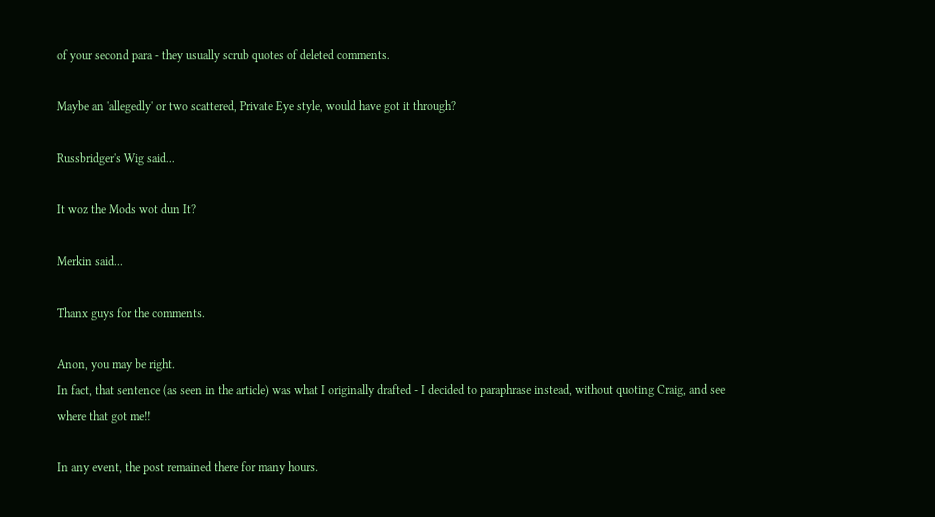of your second para - they usually scrub quotes of deleted comments.

Maybe an 'allegedly' or two scattered, Private Eye style, would have got it through?

Russbridger's Wig said...

It woz the Mods wot dun It?

Merkin said...

Thanx guys for the comments.

Anon, you may be right.
In fact, that sentence (as seen in the article) was what I originally drafted - I decided to paraphrase instead, without quoting Craig, and see where that got me!!

In any event, the post remained there for many hours.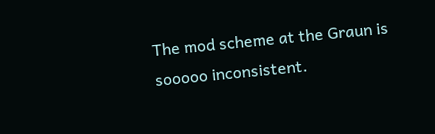The mod scheme at the Graun is sooooo inconsistent.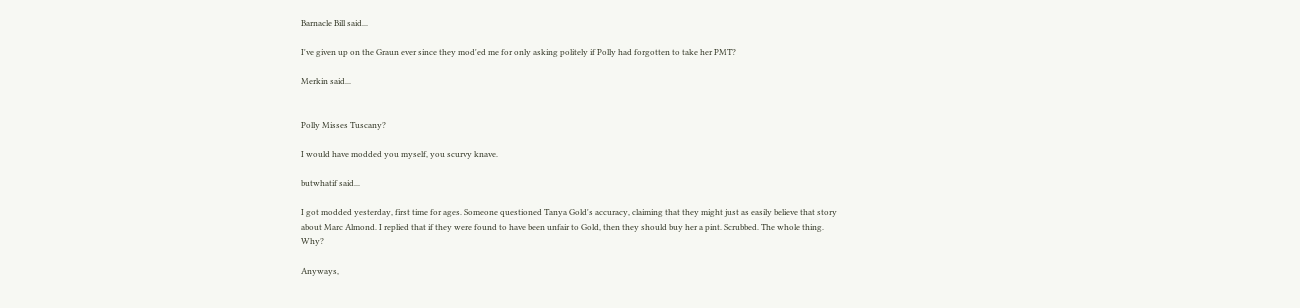Barnacle Bill said...

I've given up on the Graun ever since they mod'ed me for only asking politely if Polly had forgotten to take her PMT?

Merkin said...


Polly Misses Tuscany?

I would have modded you myself, you scurvy knave.

butwhatif said...

I got modded yesterday, first time for ages. Someone questioned Tanya Gold's accuracy, claiming that they might just as easily believe that story about Marc Almond. I replied that if they were found to have been unfair to Gold, then they should buy her a pint. Scrubbed. The whole thing. Why?

Anyways,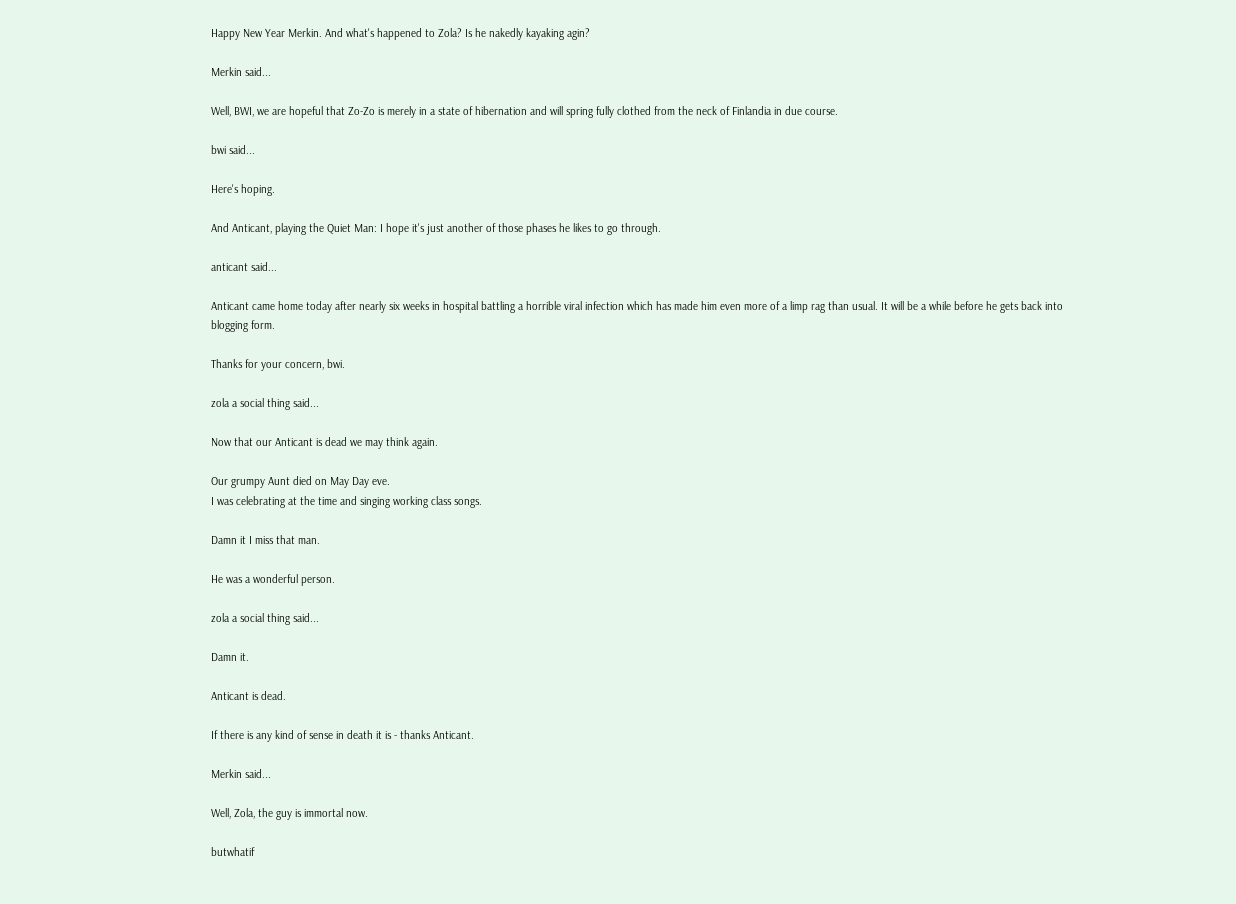Happy New Year Merkin. And what's happened to Zola? Is he nakedly kayaking agin?

Merkin said...

Well, BWI, we are hopeful that Zo-Zo is merely in a state of hibernation and will spring fully clothed from the neck of Finlandia in due course.

bwi said...

Here's hoping.

And Anticant, playing the Quiet Man: I hope it's just another of those phases he likes to go through.

anticant said...

Anticant came home today after nearly six weeks in hospital battling a horrible viral infection which has made him even more of a limp rag than usual. It will be a while before he gets back into blogging form.

Thanks for your concern, bwi.

zola a social thing said...

Now that our Anticant is dead we may think again.

Our grumpy Aunt died on May Day eve.
I was celebrating at the time and singing working class songs.

Damn it I miss that man.

He was a wonderful person.

zola a social thing said...

Damn it.

Anticant is dead.

If there is any kind of sense in death it is - thanks Anticant.

Merkin said...

Well, Zola, the guy is immortal now.

butwhatif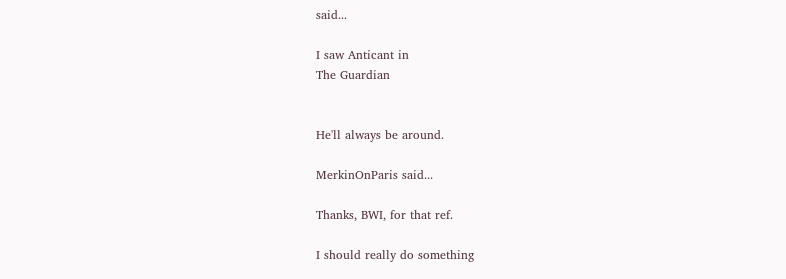said...

I saw Anticant in
The Guardian


He'll always be around.

MerkinOnParis said...

Thanks, BWI, for that ref.

I should really do something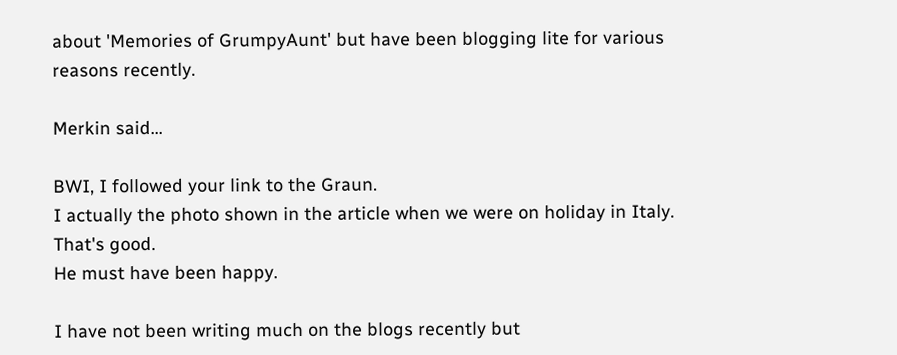about 'Memories of GrumpyAunt' but have been blogging lite for various reasons recently.

Merkin said...

BWI, I followed your link to the Graun.
I actually the photo shown in the article when we were on holiday in Italy.
That's good.
He must have been happy.

I have not been writing much on the blogs recently but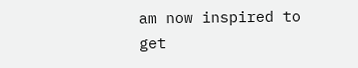am now inspired to get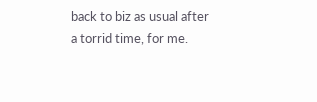back to biz as usual after a torrid time, for me.